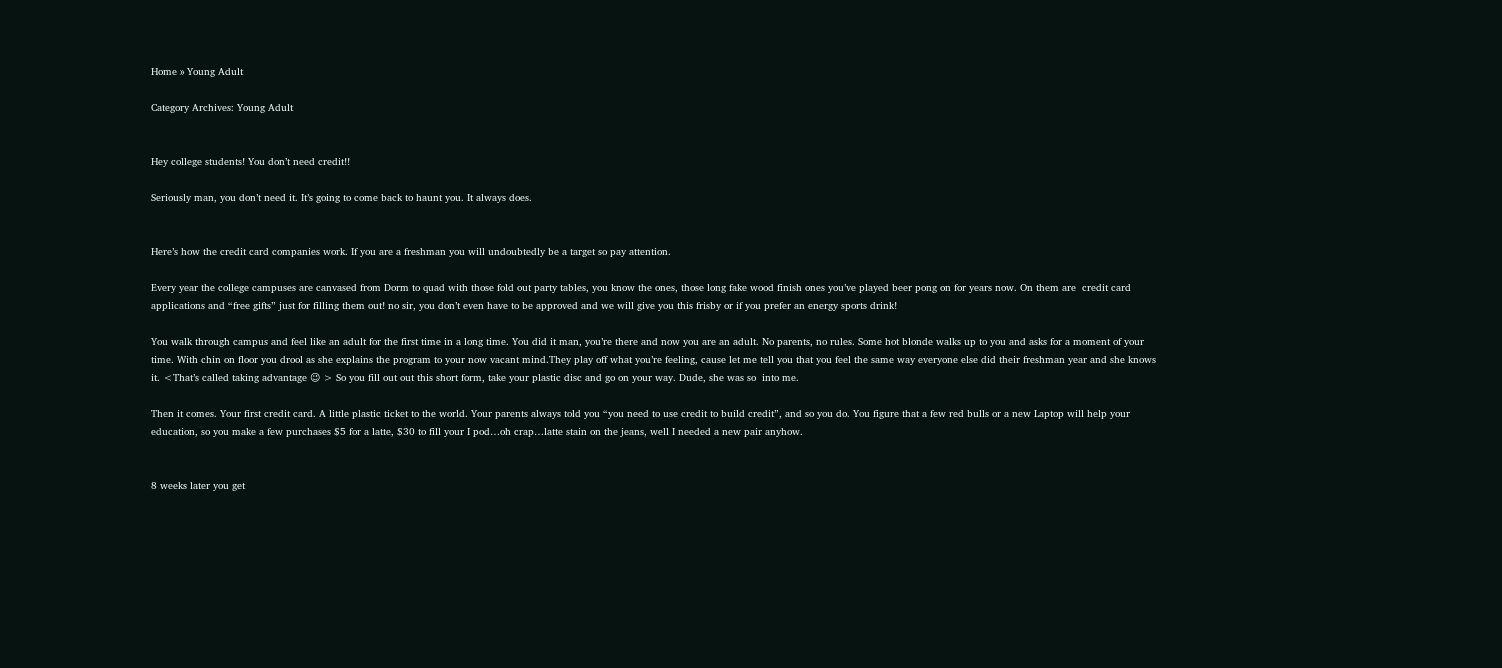Home » Young Adult

Category Archives: Young Adult


Hey college students! You don’t need credit!!

Seriously man, you don’t need it. It’s going to come back to haunt you. It always does.


Here’s how the credit card companies work. If you are a freshman you will undoubtedly be a target so pay attention.

Every year the college campuses are canvased from Dorm to quad with those fold out party tables, you know the ones, those long fake wood finish ones you’ve played beer pong on for years now. On them are  credit card applications and “free gifts” just for filling them out! no sir, you don’t even have to be approved and we will give you this frisby or if you prefer an energy sports drink!

You walk through campus and feel like an adult for the first time in a long time. You did it man, you’re there and now you are an adult. No parents, no rules. Some hot blonde walks up to you and asks for a moment of your time. With chin on floor you drool as she explains the program to your now vacant mind.They play off what you’re feeling, cause let me tell you that you feel the same way everyone else did their freshman year and she knows it. <That’s called taking advantage 😉 > So you fill out out this short form, take your plastic disc and go on your way. Dude, she was so  into me.

Then it comes. Your first credit card. A little plastic ticket to the world. Your parents always told you “you need to use credit to build credit”, and so you do. You figure that a few red bulls or a new Laptop will help your education, so you make a few purchases $5 for a latte, $30 to fill your I pod…oh crap…latte stain on the jeans, well I needed a new pair anyhow.


8 weeks later you get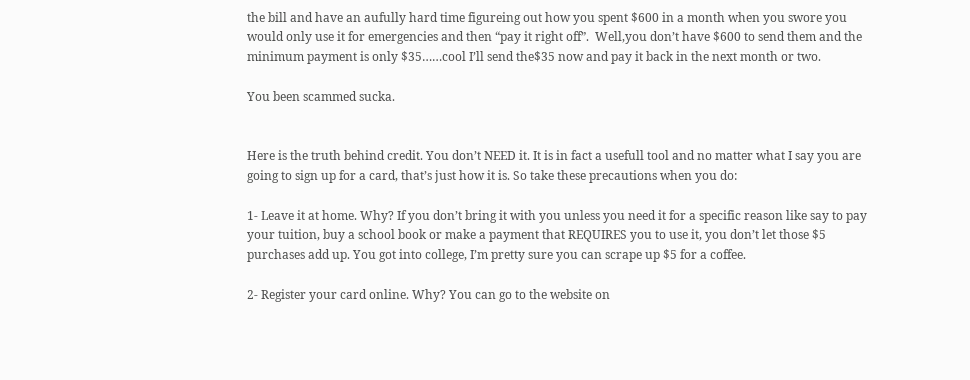the bill and have an aufully hard time figureing out how you spent $600 in a month when you swore you would only use it for emergencies and then “pay it right off”.  Well,you don’t have $600 to send them and the minimum payment is only $35……cool I’ll send the$35 now and pay it back in the next month or two.

You been scammed sucka.


Here is the truth behind credit. You don’t NEED it. It is in fact a usefull tool and no matter what I say you are going to sign up for a card, that’s just how it is. So take these precautions when you do:

1- Leave it at home. Why? If you don’t bring it with you unless you need it for a specific reason like say to pay your tuition, buy a school book or make a payment that REQUIRES you to use it, you don’t let those $5 purchases add up. You got into college, I’m pretty sure you can scrape up $5 for a coffee.

2- Register your card online. Why? You can go to the website on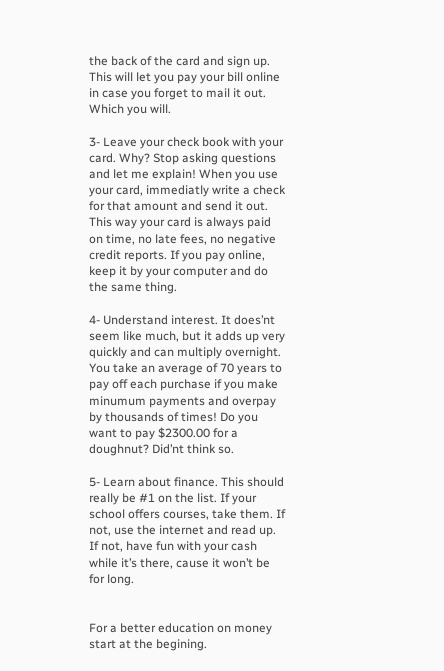the back of the card and sign up. This will let you pay your bill online in case you forget to mail it out. Which you will.

3- Leave your check book with your card. Why? Stop asking questions and let me explain! When you use your card, immediatly write a check for that amount and send it out. This way your card is always paid on time, no late fees, no negative credit reports. If you pay online, keep it by your computer and do the same thing.

4- Understand interest. It does’nt seem like much, but it adds up very quickly and can multiply overnight. You take an average of 70 years to pay off each purchase if you make minumum payments and overpay by thousands of times! Do you want to pay $2300.00 for a doughnut? Did’nt think so.

5- Learn about finance. This should really be #1 on the list. If your school offers courses, take them. If not, use the internet and read up. If not, have fun with your cash while it’s there, cause it won’t be for long.


For a better education on money start at the begining.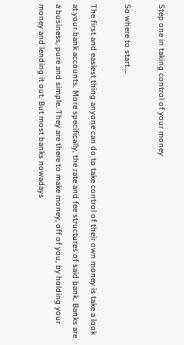Step one in taking control of your money

So where to start….

The first and easiest thing anyone can do to take control of their own money is take a look at your bank accounts. More specifically, the rate and fee structures of said bank. Banks are a business, pure and simple. They are there to make money, off of you, by holding your money and lending it out. But most banks nowadays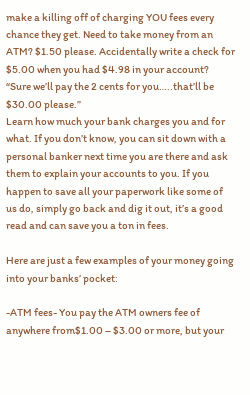make a killing off of charging YOU fees every chance they get. Need to take money from an ATM? $1.50 please. Accidentally write a check for $5.00 when you had $4.98 in your account? “Sure we’ll pay the 2 cents for you…..that’ll be $30.00 please.”
Learn how much your bank charges you and for what. If you don’t know, you can sit down with a personal banker next time you are there and ask them to explain your accounts to you. If you happen to save all your paperwork like some of us do, simply go back and dig it out, it’s a good read and can save you a ton in fees.

Here are just a few examples of your money going into your banks’ pocket:

-ATM fees- You pay the ATM owners fee of anywhere from$1.00 – $3.00 or more, but your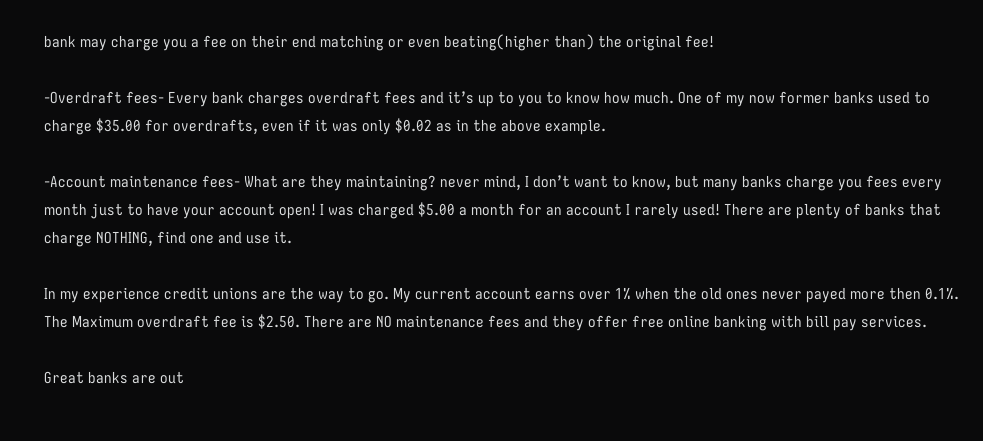bank may charge you a fee on their end matching or even beating(higher than) the original fee!

-Overdraft fees- Every bank charges overdraft fees and it’s up to you to know how much. One of my now former banks used to charge $35.00 for overdrafts, even if it was only $0.02 as in the above example.

-Account maintenance fees- What are they maintaining? never mind, I don’t want to know, but many banks charge you fees every month just to have your account open! I was charged $5.00 a month for an account I rarely used! There are plenty of banks that charge NOTHING, find one and use it.

In my experience credit unions are the way to go. My current account earns over 1% when the old ones never payed more then 0.1%. The Maximum overdraft fee is $2.50. There are NO maintenance fees and they offer free online banking with bill pay services.

Great banks are out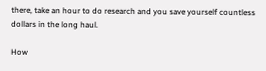there, take an hour to do research and you save yourself countless dollars in the long haul.

How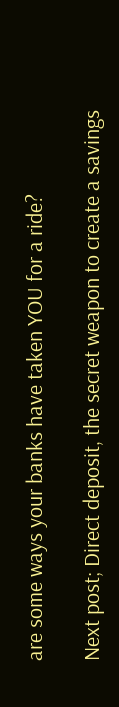are some ways your banks have taken YOU for a ride?

Next post; Direct deposit, the secret weapon to create a savings